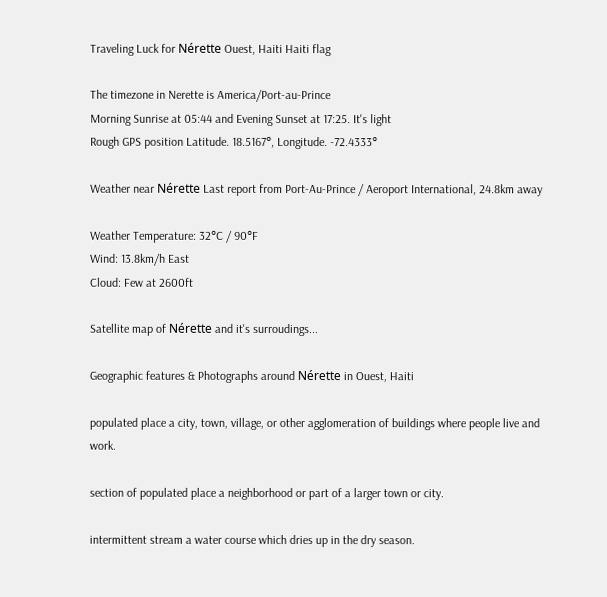Traveling Luck for Nérette Ouest, Haiti Haiti flag

The timezone in Nerette is America/Port-au-Prince
Morning Sunrise at 05:44 and Evening Sunset at 17:25. It's light
Rough GPS position Latitude. 18.5167°, Longitude. -72.4333°

Weather near Nérette Last report from Port-Au-Prince / Aeroport International, 24.8km away

Weather Temperature: 32°C / 90°F
Wind: 13.8km/h East
Cloud: Few at 2600ft

Satellite map of Nérette and it's surroudings...

Geographic features & Photographs around Nérette in Ouest, Haiti

populated place a city, town, village, or other agglomeration of buildings where people live and work.

section of populated place a neighborhood or part of a larger town or city.

intermittent stream a water course which dries up in the dry season.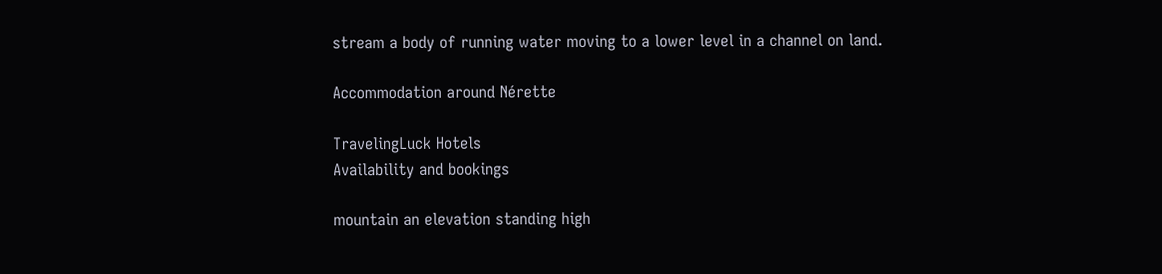stream a body of running water moving to a lower level in a channel on land.

Accommodation around Nérette

TravelingLuck Hotels
Availability and bookings

mountain an elevation standing high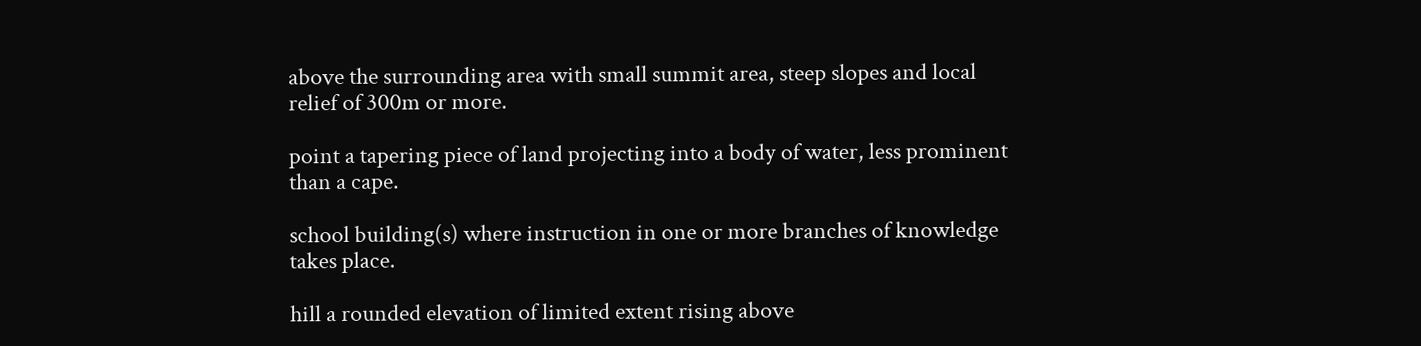above the surrounding area with small summit area, steep slopes and local relief of 300m or more.

point a tapering piece of land projecting into a body of water, less prominent than a cape.

school building(s) where instruction in one or more branches of knowledge takes place.

hill a rounded elevation of limited extent rising above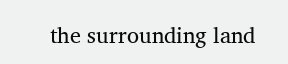the surrounding land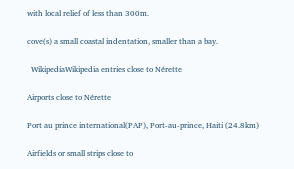with local relief of less than 300m.

cove(s) a small coastal indentation, smaller than a bay.

  WikipediaWikipedia entries close to Nérette

Airports close to Nérette

Port au prince international(PAP), Port-au-prince, Haiti (24.8km)

Airfields or small strips close to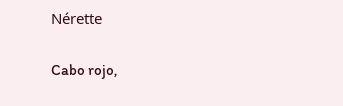Nérette

Cabo rojo,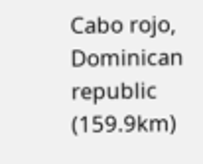Cabo rojo, Dominican republic (159.9km)